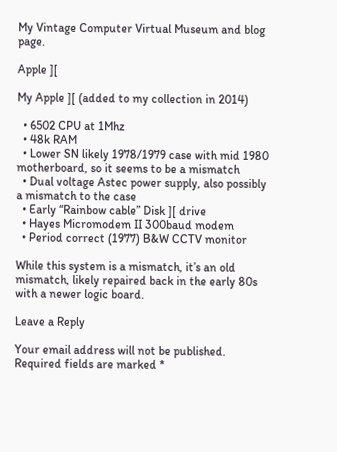My Vintage Computer Virtual Museum and blog page.

Apple ][

My Apple ][ (added to my collection in 2014)

  • 6502 CPU at 1Mhz
  • 48k RAM
  • Lower SN likely 1978/1979 case with mid 1980 motherboard, so it seems to be a mismatch
  • Dual voltage Astec power supply, also possibly a mismatch to the case
  • Early “Rainbow cable” Disk ][ drive
  • Hayes Micromodem II 300baud modem
  • Period correct (1977) B&W CCTV monitor

While this system is a mismatch, it’s an old mismatch, likely repaired back in the early 80s with a newer logic board.

Leave a Reply

Your email address will not be published. Required fields are marked *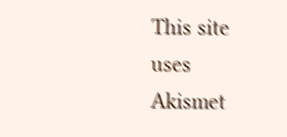This site uses Akismet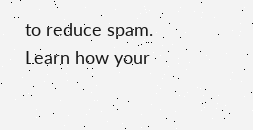to reduce spam. Learn how your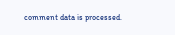comment data is processed.